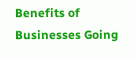Benefits of Businesses Going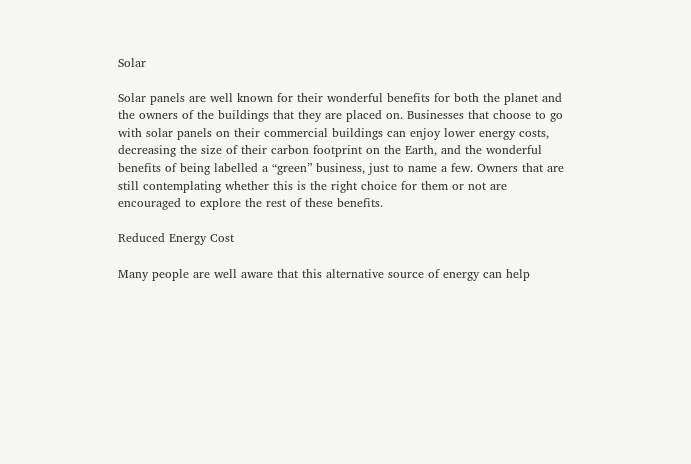Solar

Solar panels are well known for their wonderful benefits for both the planet and the owners of the buildings that they are placed on. Businesses that choose to go with solar panels on their commercial buildings can enjoy lower energy costs, decreasing the size of their carbon footprint on the Earth, and the wonderful benefits of being labelled a “green” business, just to name a few. Owners that are still contemplating whether this is the right choice for them or not are encouraged to explore the rest of these benefits.

Reduced Energy Cost

Many people are well aware that this alternative source of energy can help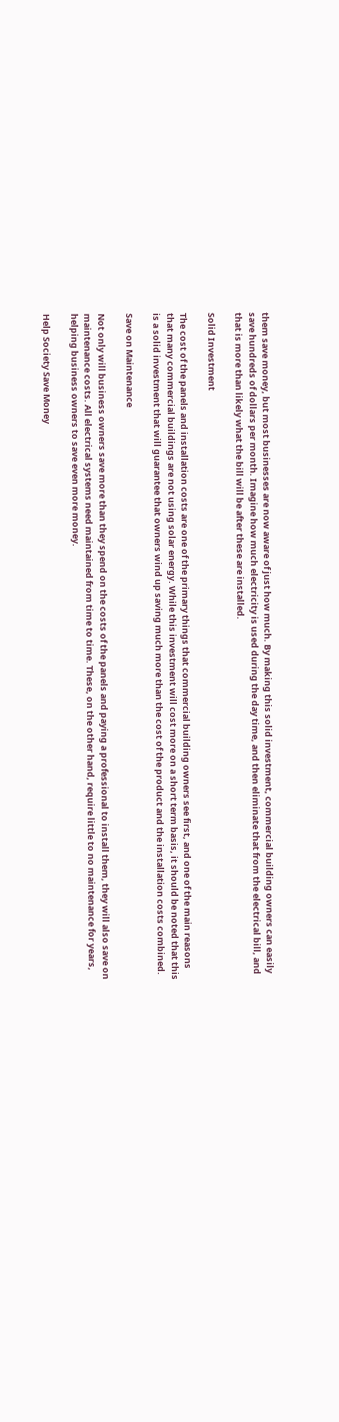them save money, but most businesses are now aware of just how much. By making this solid investment, commercial building owners can easily save hundreds of dollars per month. Imagine how much electricity is used during the day time, and then eliminate that from the electrical bill, and that is more than likely what the bill will be after these are installed.

Solid Investment

The cost of the panels and installation costs are one of the primary things that commercial building owners see first, and one of the main reasons that many commercial buildings are not using solar energy. While this investment will cost more on a short term basis, it should be noted that this is a solid investment that will guarantee that owners wind up saving much more than the cost of the product and the installation costs combined.

Save on Maintenance

Not only will business owners save more than they spend on the costs of the panels and paying a professional to install them, they will also save on maintenance costs. All electrical systems need maintained from time to time. These, on the other hand, require little to no maintenance for years, helping business owners to save even more money.

Help Society Save Money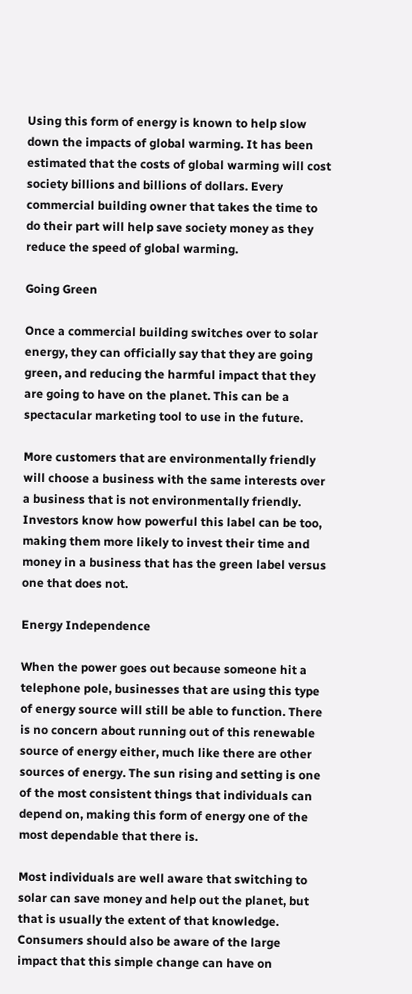Using this form of energy is known to help slow down the impacts of global warming. It has been estimated that the costs of global warming will cost society billions and billions of dollars. Every commercial building owner that takes the time to do their part will help save society money as they reduce the speed of global warming.

Going Green

Once a commercial building switches over to solar energy, they can officially say that they are going green, and reducing the harmful impact that they are going to have on the planet. This can be a spectacular marketing tool to use in the future.

More customers that are environmentally friendly will choose a business with the same interests over a business that is not environmentally friendly. Investors know how powerful this label can be too, making them more likely to invest their time and money in a business that has the green label versus one that does not.

Energy Independence

When the power goes out because someone hit a telephone pole, businesses that are using this type of energy source will still be able to function. There is no concern about running out of this renewable source of energy either, much like there are other sources of energy. The sun rising and setting is one of the most consistent things that individuals can depend on, making this form of energy one of the most dependable that there is.

Most individuals are well aware that switching to solar can save money and help out the planet, but that is usually the extent of that knowledge. Consumers should also be aware of the large impact that this simple change can have on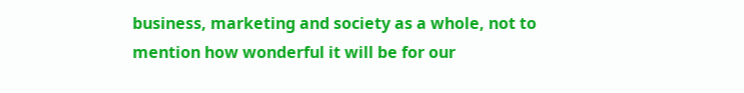business, marketing and society as a whole, not to mention how wonderful it will be for our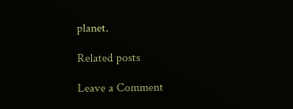planet.

Related posts

Leave a Comment